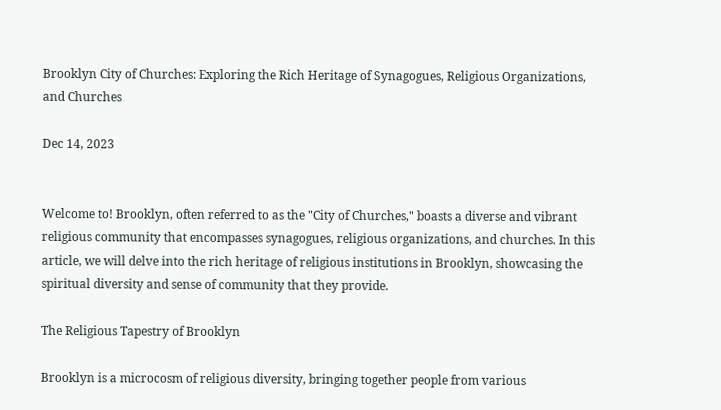Brooklyn City of Churches: Exploring the Rich Heritage of Synagogues, Religious Organizations, and Churches

Dec 14, 2023


Welcome to! Brooklyn, often referred to as the "City of Churches," boasts a diverse and vibrant religious community that encompasses synagogues, religious organizations, and churches. In this article, we will delve into the rich heritage of religious institutions in Brooklyn, showcasing the spiritual diversity and sense of community that they provide.

The Religious Tapestry of Brooklyn

Brooklyn is a microcosm of religious diversity, bringing together people from various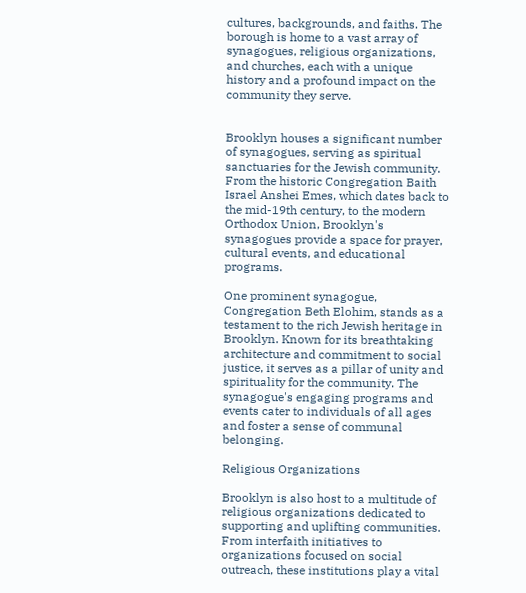cultures, backgrounds, and faiths. The borough is home to a vast array of synagogues, religious organizations, and churches, each with a unique history and a profound impact on the community they serve.


Brooklyn houses a significant number of synagogues, serving as spiritual sanctuaries for the Jewish community. From the historic Congregation Baith Israel Anshei Emes, which dates back to the mid-19th century, to the modern Orthodox Union, Brooklyn's synagogues provide a space for prayer, cultural events, and educational programs.

One prominent synagogue, Congregation Beth Elohim, stands as a testament to the rich Jewish heritage in Brooklyn. Known for its breathtaking architecture and commitment to social justice, it serves as a pillar of unity and spirituality for the community. The synagogue's engaging programs and events cater to individuals of all ages and foster a sense of communal belonging.

Religious Organizations

Brooklyn is also host to a multitude of religious organizations dedicated to supporting and uplifting communities. From interfaith initiatives to organizations focused on social outreach, these institutions play a vital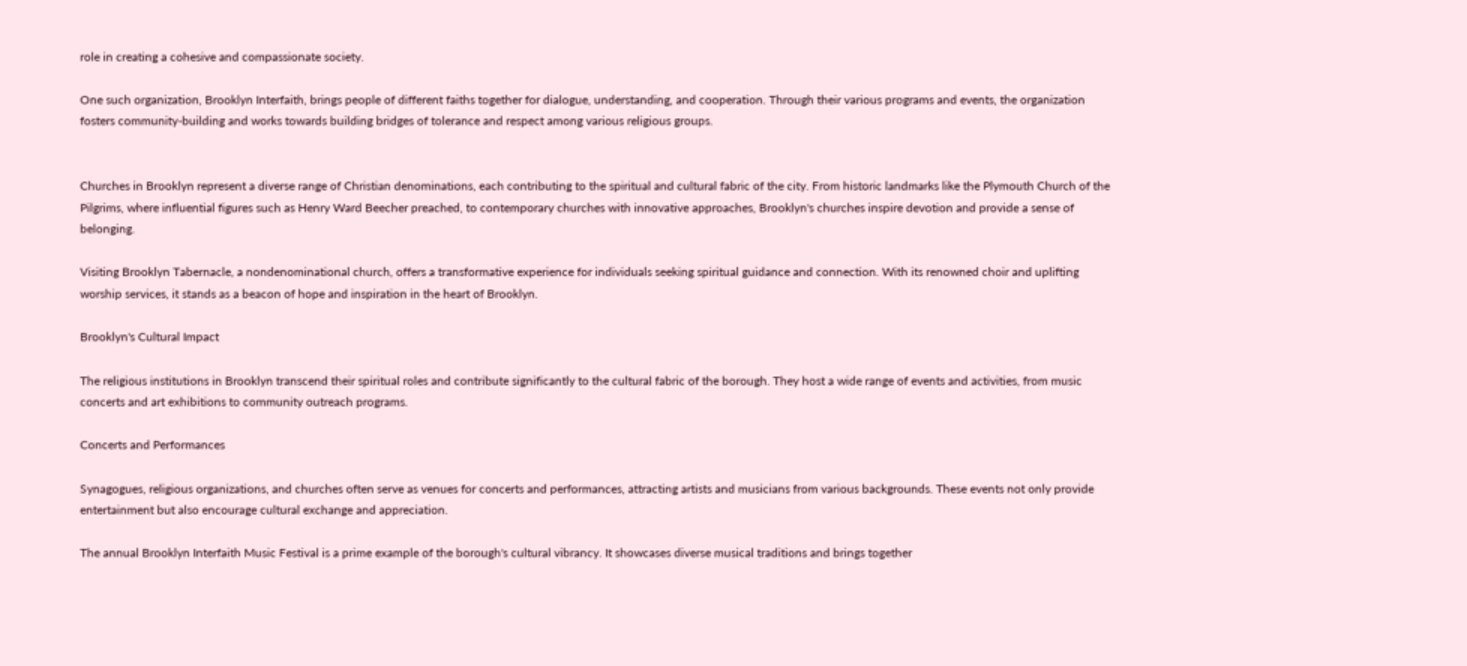role in creating a cohesive and compassionate society.

One such organization, Brooklyn Interfaith, brings people of different faiths together for dialogue, understanding, and cooperation. Through their various programs and events, the organization fosters community-building and works towards building bridges of tolerance and respect among various religious groups.


Churches in Brooklyn represent a diverse range of Christian denominations, each contributing to the spiritual and cultural fabric of the city. From historic landmarks like the Plymouth Church of the Pilgrims, where influential figures such as Henry Ward Beecher preached, to contemporary churches with innovative approaches, Brooklyn's churches inspire devotion and provide a sense of belonging.

Visiting Brooklyn Tabernacle, a nondenominational church, offers a transformative experience for individuals seeking spiritual guidance and connection. With its renowned choir and uplifting worship services, it stands as a beacon of hope and inspiration in the heart of Brooklyn.

Brooklyn's Cultural Impact

The religious institutions in Brooklyn transcend their spiritual roles and contribute significantly to the cultural fabric of the borough. They host a wide range of events and activities, from music concerts and art exhibitions to community outreach programs.

Concerts and Performances

Synagogues, religious organizations, and churches often serve as venues for concerts and performances, attracting artists and musicians from various backgrounds. These events not only provide entertainment but also encourage cultural exchange and appreciation.

The annual Brooklyn Interfaith Music Festival is a prime example of the borough's cultural vibrancy. It showcases diverse musical traditions and brings together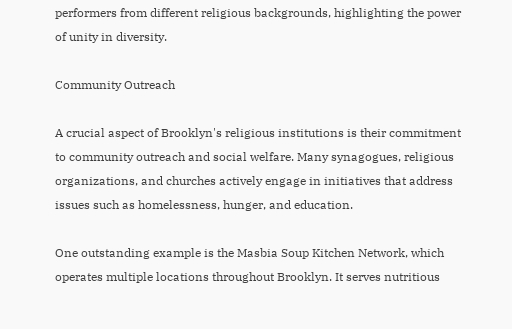performers from different religious backgrounds, highlighting the power of unity in diversity.

Community Outreach

A crucial aspect of Brooklyn's religious institutions is their commitment to community outreach and social welfare. Many synagogues, religious organizations, and churches actively engage in initiatives that address issues such as homelessness, hunger, and education.

One outstanding example is the Masbia Soup Kitchen Network, which operates multiple locations throughout Brooklyn. It serves nutritious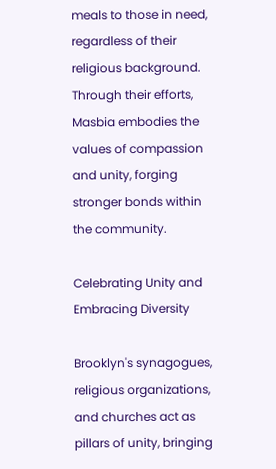meals to those in need, regardless of their religious background. Through their efforts, Masbia embodies the values of compassion and unity, forging stronger bonds within the community.

Celebrating Unity and Embracing Diversity

Brooklyn's synagogues, religious organizations, and churches act as pillars of unity, bringing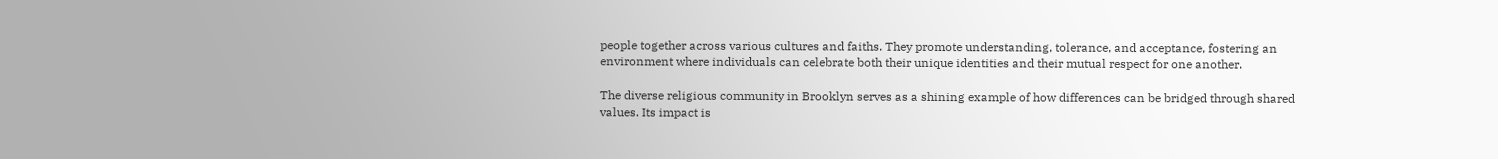people together across various cultures and faiths. They promote understanding, tolerance, and acceptance, fostering an environment where individuals can celebrate both their unique identities and their mutual respect for one another.

The diverse religious community in Brooklyn serves as a shining example of how differences can be bridged through shared values. Its impact is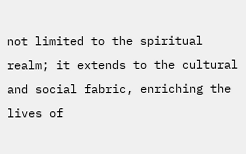not limited to the spiritual realm; it extends to the cultural and social fabric, enriching the lives of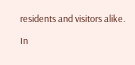residents and visitors alike.

In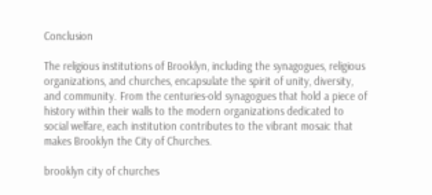Conclusion

The religious institutions of Brooklyn, including the synagogues, religious organizations, and churches, encapsulate the spirit of unity, diversity, and community. From the centuries-old synagogues that hold a piece of history within their walls to the modern organizations dedicated to social welfare, each institution contributes to the vibrant mosaic that makes Brooklyn the City of Churches.

brooklyn city of churches